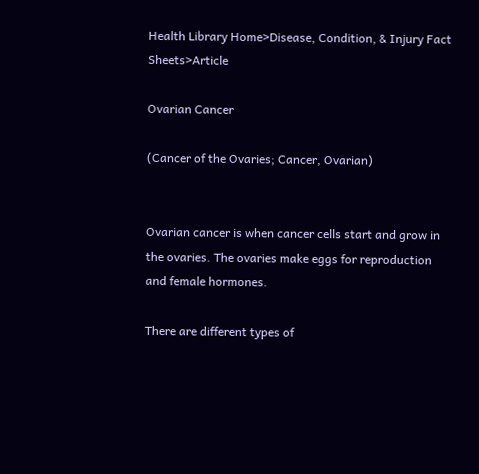Health Library Home>Disease, Condition, & Injury Fact Sheets>Article

Ovarian Cancer

(Cancer of the Ovaries; Cancer, Ovarian)


Ovarian cancer is when cancer cells start and grow in the ovaries. The ovaries make eggs for reproduction and female hormones.

There are different types of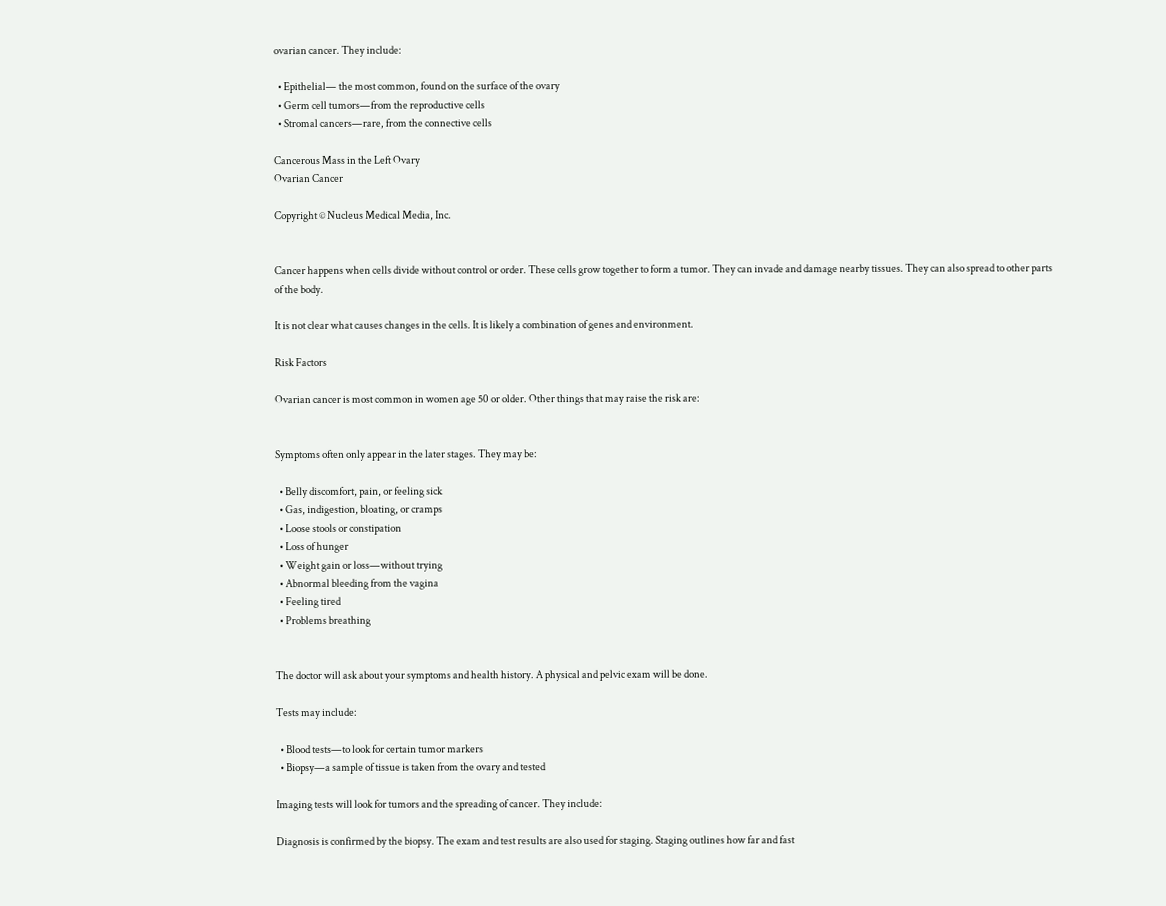ovarian cancer. They include:

  • Epithelial— the most common, found on the surface of the ovary
  • Germ cell tumors—from the reproductive cells
  • Stromal cancers—rare, from the connective cells

Cancerous Mass in the Left Ovary
Ovarian Cancer

Copyright © Nucleus Medical Media, Inc.


Cancer happens when cells divide without control or order. These cells grow together to form a tumor. They can invade and damage nearby tissues. They can also spread to other parts of the body.

It is not clear what causes changes in the cells. It is likely a combination of genes and environment.

Risk Factors

Ovarian cancer is most common in women age 50 or older. Other things that may raise the risk are:


Symptoms often only appear in the later stages. They may be:

  • Belly discomfort, pain, or feeling sick
  • Gas, indigestion, bloating, or cramps
  • Loose stools or constipation
  • Loss of hunger
  • Weight gain or loss—without trying
  • Abnormal bleeding from the vagina
  • Feeling tired
  • Problems breathing


The doctor will ask about your symptoms and health history. A physical and pelvic exam will be done.

Tests may include:

  • Blood tests—to look for certain tumor markers
  • Biopsy—a sample of tissue is taken from the ovary and tested

Imaging tests will look for tumors and the spreading of cancer. They include:

Diagnosis is confirmed by the biopsy. The exam and test results are also used for staging. Staging outlines how far and fast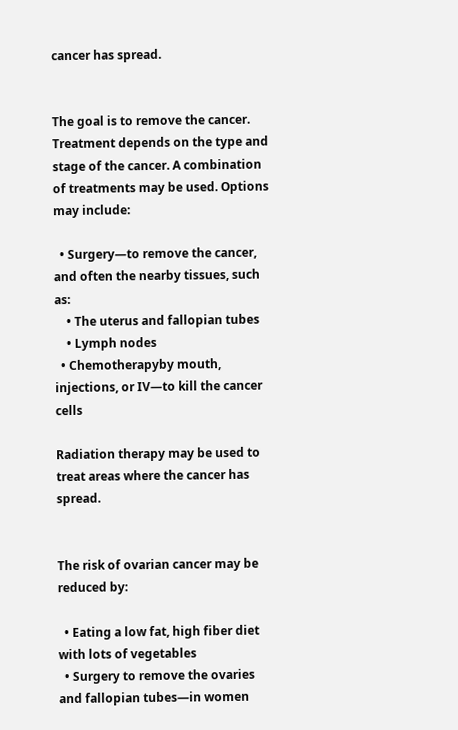cancer has spread.


The goal is to remove the cancer. Treatment depends on the type and stage of the cancer. A combination of treatments may be used. Options may include:

  • Surgery—to remove the cancer, and often the nearby tissues, such as:
    • The uterus and fallopian tubes
    • Lymph nodes
  • Chemotherapyby mouth, injections, or IV—to kill the cancer cells

Radiation therapy may be used to treat areas where the cancer has spread.


The risk of ovarian cancer may be reduced by:

  • Eating a low fat, high fiber diet with lots of vegetables
  • Surgery to remove the ovaries and fallopian tubes—in women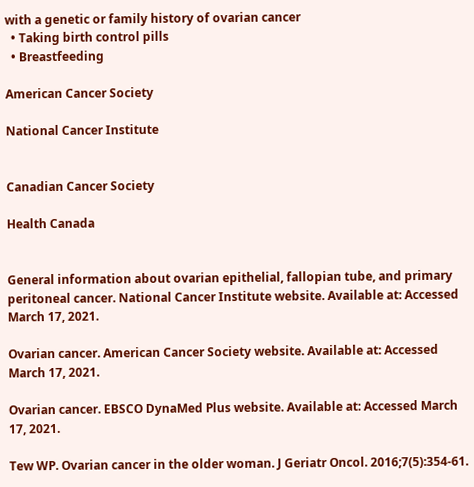with a genetic or family history of ovarian cancer
  • Taking birth control pills
  • Breastfeeding

American Cancer Society

National Cancer Institute


Canadian Cancer Society

Health Canada


General information about ovarian epithelial, fallopian tube, and primary peritoneal cancer. National Cancer Institute website. Available at: Accessed March 17, 2021.

Ovarian cancer. American Cancer Society website. Available at: Accessed March 17, 2021.

Ovarian cancer. EBSCO DynaMed Plus website. Available at: Accessed March 17, 2021.

Tew WP. Ovarian cancer in the older woman. J Geriatr Oncol. 2016;7(5):354-61.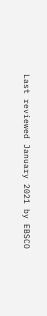Last reviewed January 2021 by EBSCO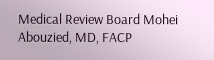Medical Review Board Mohei Abouzied, MD, FACP